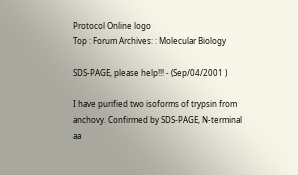Protocol Online logo
Top : Forum Archives: : Molecular Biology

SDS-PAGE, please help!!! - (Sep/04/2001 )

I have purified two isoforms of trypsin from anchovy. Confirmed by SDS-PAGE, N-terminal aa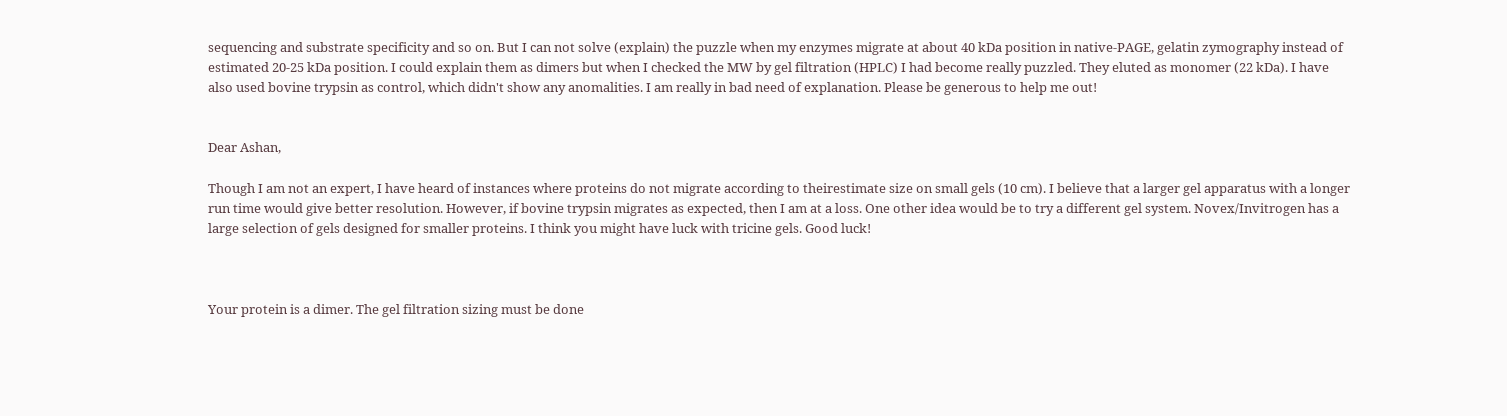sequencing and substrate specificity and so on. But I can not solve (explain) the puzzle when my enzymes migrate at about 40 kDa position in native-PAGE, gelatin zymography instead of estimated 20-25 kDa position. I could explain them as dimers but when I checked the MW by gel filtration (HPLC) I had become really puzzled. They eluted as monomer (22 kDa). I have also used bovine trypsin as control, which didn't show any anomalities. I am really in bad need of explanation. Please be generous to help me out!


Dear Ashan,

Though I am not an expert, I have heard of instances where proteins do not migrate according to theirestimate size on small gels (10 cm). I believe that a larger gel apparatus with a longer run time would give better resolution. However, if bovine trypsin migrates as expected, then I am at a loss. One other idea would be to try a different gel system. Novex/Invitrogen has a large selection of gels designed for smaller proteins. I think you might have luck with tricine gels. Good luck!



Your protein is a dimer. The gel filtration sizing must be done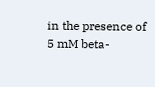in the presence of 5 mM beta-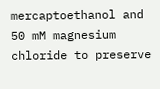mercaptoethanol and 50 mM magnesium chloride to preserve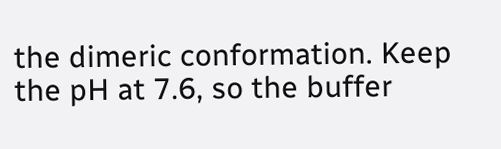the dimeric conformation. Keep the pH at 7.6, so the buffer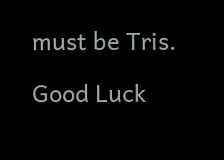must be Tris.

Good Luck